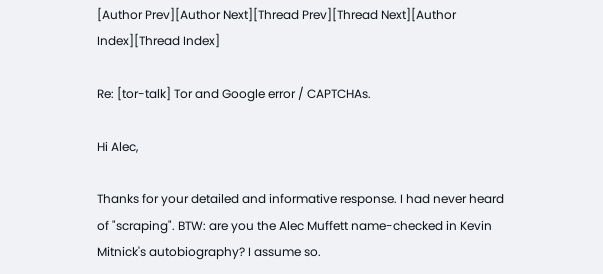[Author Prev][Author Next][Thread Prev][Thread Next][Author Index][Thread Index]

Re: [tor-talk] Tor and Google error / CAPTCHAs.

Hi Alec,

Thanks for your detailed and informative response. I had never heard of "scraping". BTW: are you the Alec Muffett name-checked in Kevin Mitnick's autobiography? I assume so.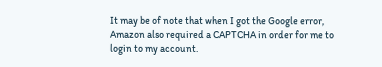It may be of note that when I got the Google error, Amazon also required a CAPTCHA in order for me to login to my account.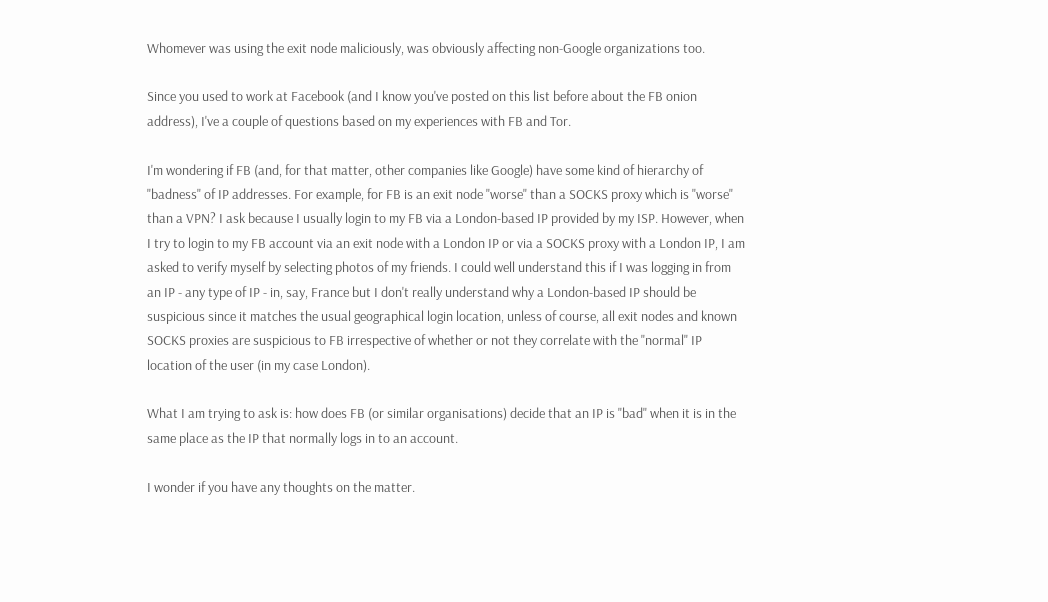Whomever was using the exit node maliciously, was obviously affecting non-Google organizations too.

Since you used to work at Facebook (and I know you've posted on this list before about the FB onion address), I've a couple of questions based on my experiences with FB and Tor.

I'm wondering if FB (and, for that matter, other companies like Google) have some kind of hierarchy of "badness" of IP addresses. For example, for FB is an exit node "worse" than a SOCKS proxy which is "worse" than a VPN? I ask because I usually login to my FB via a London-based IP provided by my ISP. However, when I try to login to my FB account via an exit node with a London IP or via a SOCKS proxy with a London IP, I am asked to verify myself by selecting photos of my friends. I could well understand this if I was logging in from an IP - any type of IP - in, say, France but I don't really understand why a London-based IP should be suspicious since it matches the usual geographical login location, unless of course, all exit nodes and known SOCKS proxies are suspicious to FB irrespective of whether or not they correlate with the "normal" IP location of the user (in my case London).

What I am trying to ask is: how does FB (or similar organisations) decide that an IP is "bad" when it is in the same place as the IP that normally logs in to an account.

I wonder if you have any thoughts on the matter.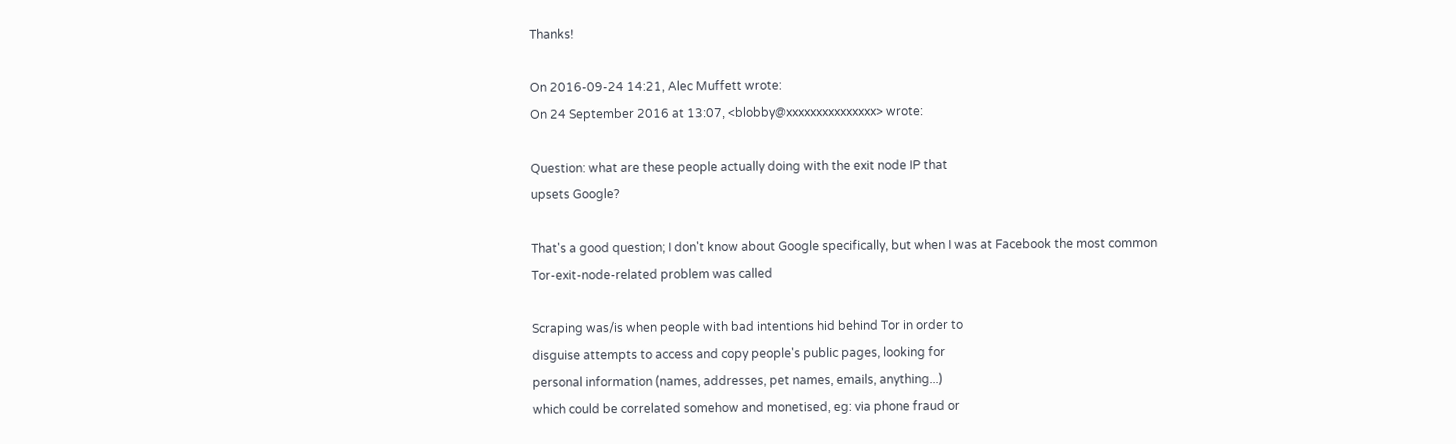Thanks!

On 2016-09-24 14:21, Alec Muffett wrote:
On 24 September 2016 at 13:07, <blobby@xxxxxxxxxxxxxxx> wrote:

Question: what are these people actually doing with the exit node IP that
upsets Google?

That's a good question; I don't know about Google specifically, but when I was at Facebook the most common Tor-exit-node-related problem was called

Scraping was/is when people with bad intentions hid behind Tor in order to
disguise attempts to access and copy people's public pages, looking for
personal information (names, addresses, pet names, emails, anything...)
which could be correlated somehow and monetised, eg: via phone fraud or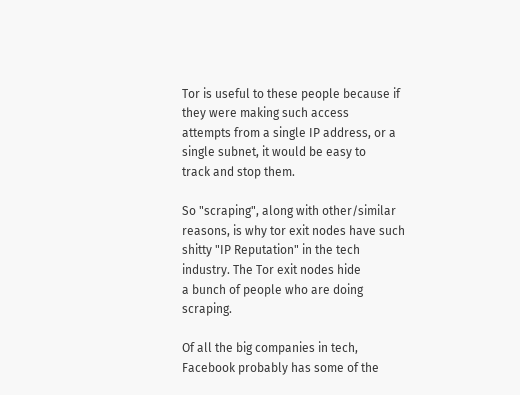Tor is useful to these people because if they were making such access
attempts from a single IP address, or a single subnet, it would be easy to
track and stop them.

So "scraping", along with other/similar reasons, is why tor exit nodes have such shitty "IP Reputation" in the tech industry. The Tor exit nodes hide
a bunch of people who are doing scraping.

Of all the big companies in tech, Facebook probably has some of the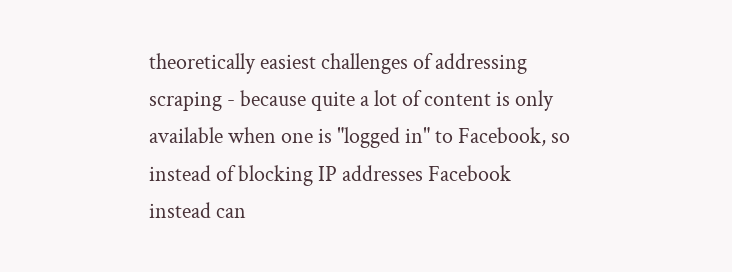theoretically easiest challenges of addressing scraping - because quite a lot of content is only available when one is "logged in" to Facebook, so instead of blocking IP addresses Facebook instead can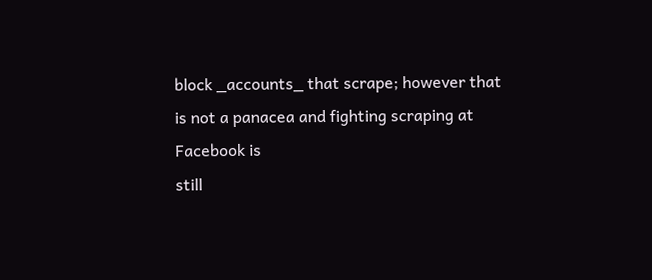block _accounts_ that scrape; however that is not a panacea and fighting scraping at Facebook is
still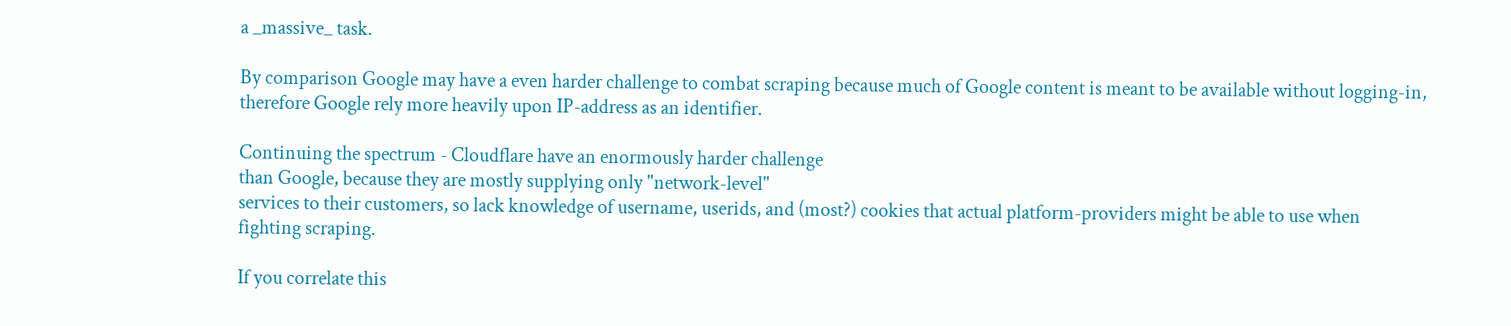a _massive_ task.

By comparison Google may have a even harder challenge to combat scraping because much of Google content is meant to be available without logging-in,
therefore Google rely more heavily upon IP-address as an identifier.

Continuing the spectrum - Cloudflare have an enormously harder challenge
than Google, because they are mostly supplying only "network-level"
services to their customers, so lack knowledge of username, userids, and (most?) cookies that actual platform-providers might be able to use when
fighting scraping.

If you correlate this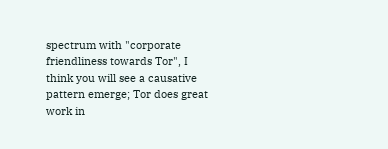spectrum with "corporate friendliness towards Tor", I
think you will see a causative pattern emerge; Tor does great work in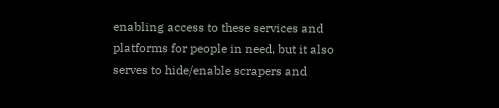enabling access to these services and platforms for people in need, but it also serves to hide/enable scrapers and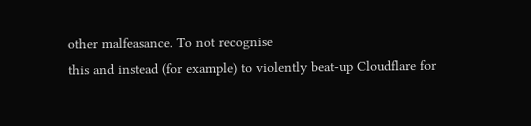other malfeasance. To not recognise
this and instead (for example) to violently beat-up Cloudflare for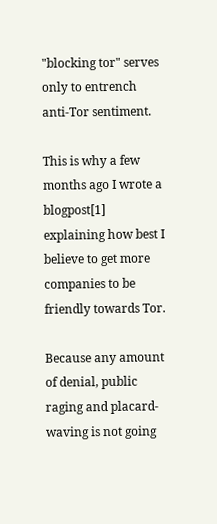"blocking tor" serves only to entrench anti-Tor sentiment.

This is why a few months ago I wrote a blogpost[1] explaining how best I
believe to get more companies to be friendly towards Tor.

Because any amount of denial, public raging and placard-waving is not going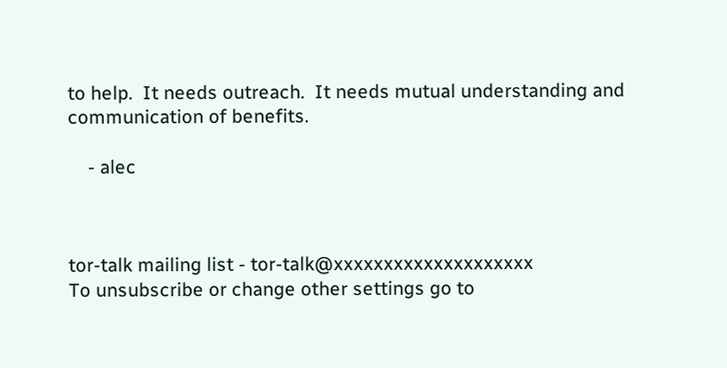to help.  It needs outreach.  It needs mutual understanding and
communication of benefits.

    - alec



tor-talk mailing list - tor-talk@xxxxxxxxxxxxxxxxxxxx
To unsubscribe or change other settings go to